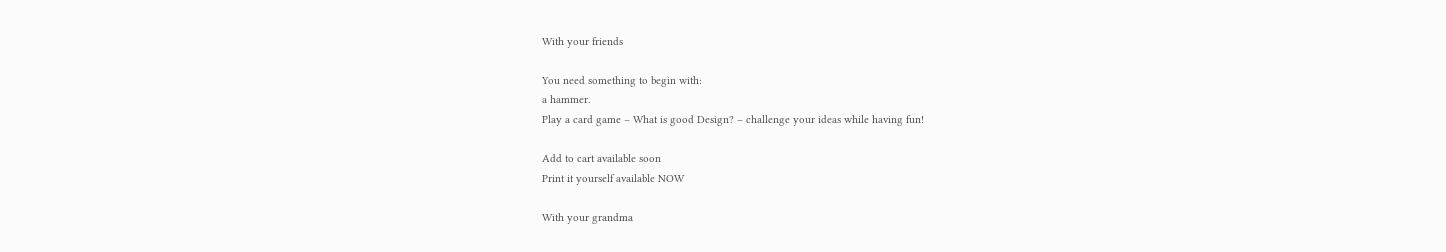With your friends

You need something to begin with:
a hammer.
Play a card game – What is good Design? – challenge your ideas while having fun!

Add to cart available soon
Print it yourself available NOW

With your grandma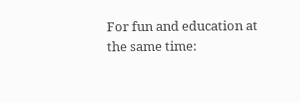For fun and education at the same time: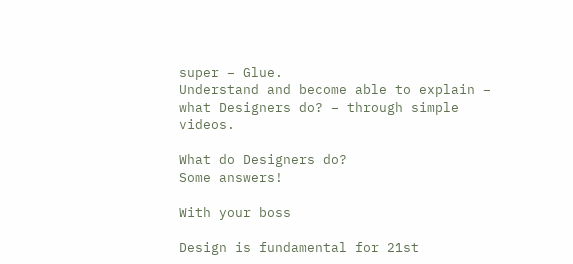super – Glue.
Understand and become able to explain – what Designers do? – through simple videos.

What do Designers do?
Some answers!

With your boss

Design is fundamental for 21st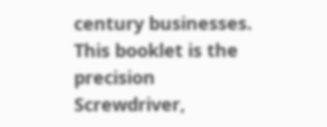century businesses.
This booklet is the precision Screwdriver,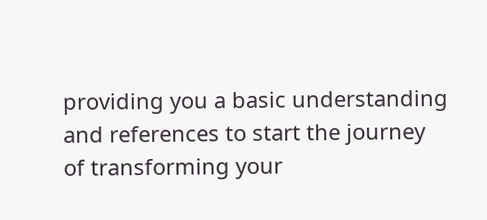providing you a basic understanding and references to start the journey of transforming your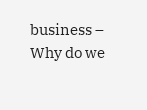business – Why do we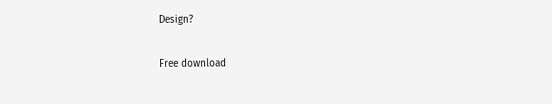Design?

Free download